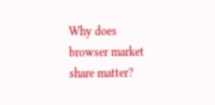Why does browser market share matter?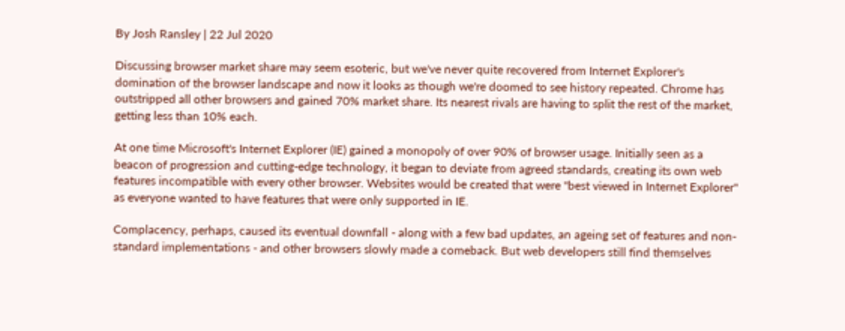By Josh Ransley | 22 Jul 2020

Discussing browser market share may seem esoteric, but we've never quite recovered from Internet Explorer's domination of the browser landscape and now it looks as though we're doomed to see history repeated. Chrome has outstripped all other browsers and gained 70% market share. Its nearest rivals are having to split the rest of the market, getting less than 10% each.

At one time Microsoft's Internet Explorer (IE) gained a monopoly of over 90% of browser usage. Initially seen as a beacon of progression and cutting-edge technology, it began to deviate from agreed standards, creating its own web features incompatible with every other browser. Websites would be created that were "best viewed in Internet Explorer" as everyone wanted to have features that were only supported in IE.

Complacency, perhaps, caused its eventual downfall - along with a few bad updates, an ageing set of features and non-standard implementations - and other browsers slowly made a comeback. But web developers still find themselves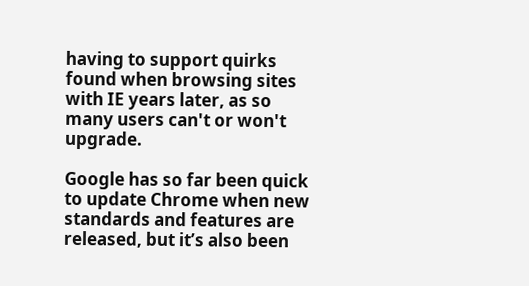having to support quirks found when browsing sites with IE years later, as so many users can't or won't upgrade.

Google has so far been quick to update Chrome when new standards and features are released, but it’s also been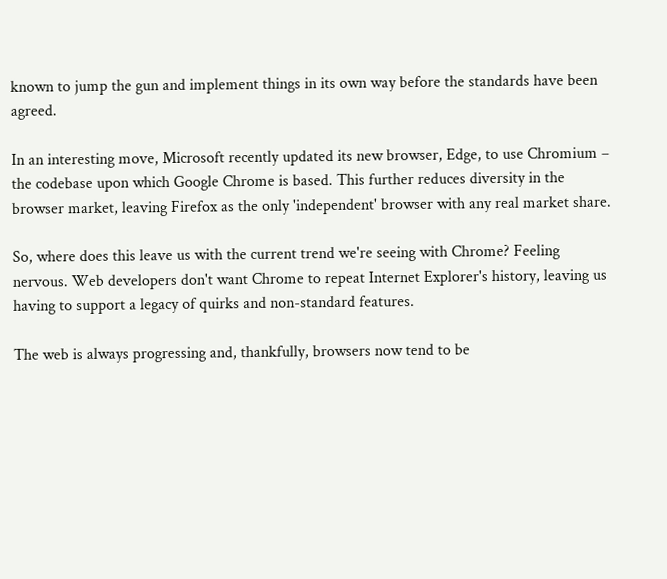known to jump the gun and implement things in its own way before the standards have been agreed.

In an interesting move, Microsoft recently updated its new browser, Edge, to use Chromium – the codebase upon which Google Chrome is based. This further reduces diversity in the browser market, leaving Firefox as the only 'independent' browser with any real market share.

So, where does this leave us with the current trend we're seeing with Chrome? Feeling nervous. Web developers don't want Chrome to repeat Internet Explorer's history, leaving us having to support a legacy of quirks and non-standard features.

The web is always progressing and, thankfully, browsers now tend to be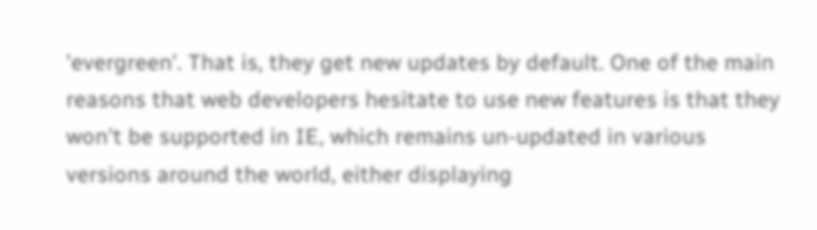'evergreen'. That is, they get new updates by default. One of the main reasons that web developers hesitate to use new features is that they won't be supported in IE, which remains un-updated in various versions around the world, either displaying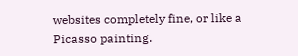websites completely fine, or like a Picasso painting.